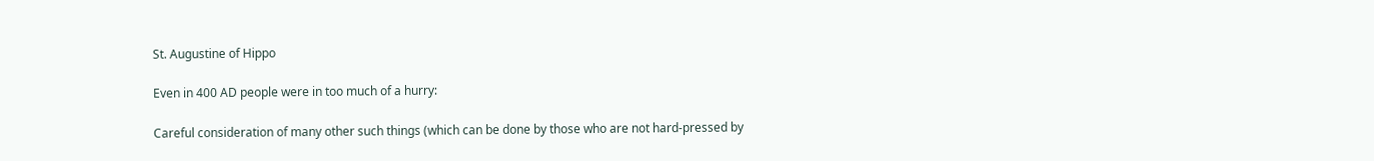St. Augustine of Hippo

Even in 400 AD people were in too much of a hurry:

Careful consideration of many other such things (which can be done by those who are not hard-pressed by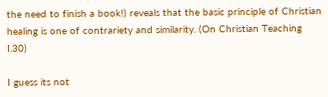the need to finish a book!) reveals that the basic principle of Christian healing is one of contrariety and similarity. (On Christian Teaching I.30)

I guess its not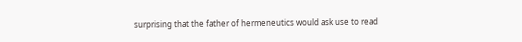surprising that the father of hermeneutics would ask use to read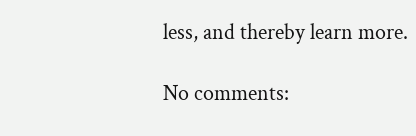less, and thereby learn more.

No comments: